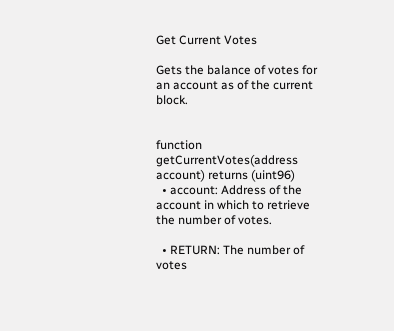Get Current Votes

Gets the balance of votes for an account as of the current block.


function getCurrentVotes(address account) returns (uint96)
  • account: Address of the account in which to retrieve the number of votes.

  • RETURN: The number of votes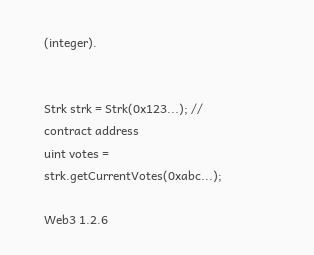(integer).


Strk strk = Strk(0x123...); // contract address
uint votes = strk.getCurrentVotes(0xabc...);

Web3 1.2.6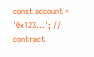const account = '0x123...'; // contract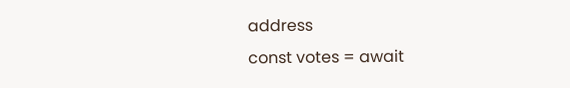address
const votes = await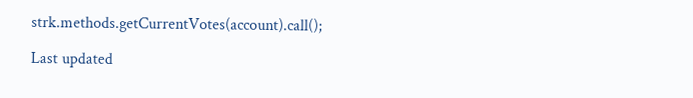strk.methods.getCurrentVotes(account).call();

Last updated